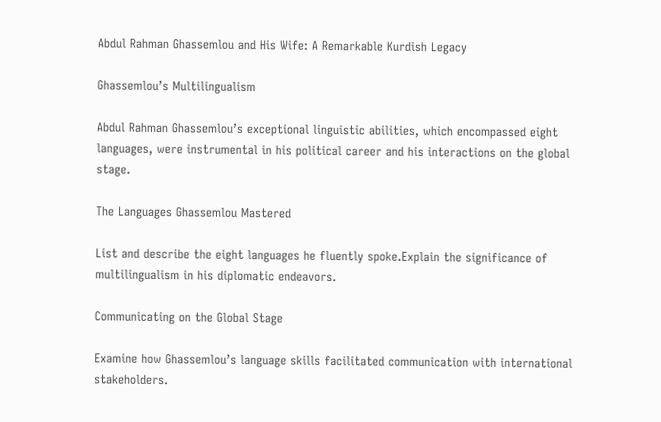Abdul Rahman Ghassemlou and His Wife: A Remarkable Kurdish Legacy

Ghassemlou’s Multilingualism

Abdul Rahman Ghassemlou’s exceptional linguistic abilities, which encompassed eight languages, were instrumental in his political career and his interactions on the global stage.

The Languages Ghassemlou Mastered

List and describe the eight languages he fluently spoke.Explain the significance of multilingualism in his diplomatic endeavors.

Communicating on the Global Stage

Examine how Ghassemlou’s language skills facilitated communication with international stakeholders.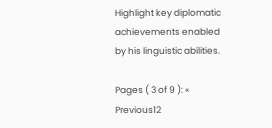Highlight key diplomatic achievements enabled by his linguistic abilities.

Pages ( 3 of 9 ): « Previous12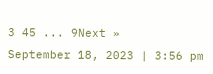3 45 ... 9Next »
September 18, 2023 | 3:56 pm